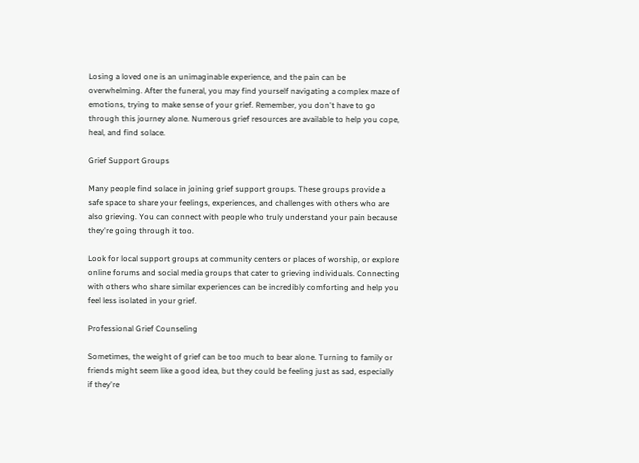Losing a loved one is an unimaginable experience, and the pain can be overwhelming. After the funeral, you may find yourself navigating a complex maze of emotions, trying to make sense of your grief. Remember, you don't have to go through this journey alone. Numerous grief resources are available to help you cope, heal, and find solace.

Grief Support Groups

Many people find solace in joining grief support groups. These groups provide a safe space to share your feelings, experiences, and challenges with others who are also grieving. You can connect with people who truly understand your pain because they're going through it too.

Look for local support groups at community centers or places of worship, or explore online forums and social media groups that cater to grieving individuals. Connecting with others who share similar experiences can be incredibly comforting and help you feel less isolated in your grief.

Professional Grief Counseling

Sometimes, the weight of grief can be too much to bear alone. Turning to family or friends might seem like a good idea, but they could be feeling just as sad, especially if they're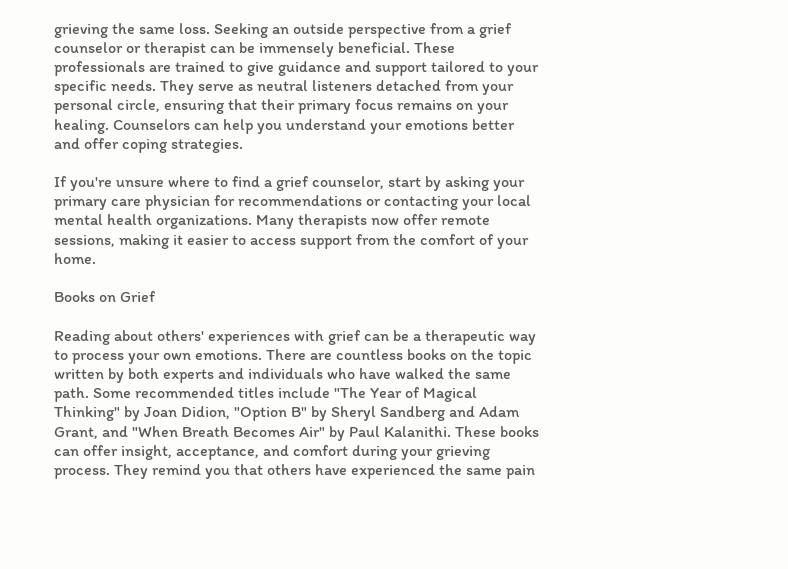grieving the same loss. Seeking an outside perspective from a grief counselor or therapist can be immensely beneficial. These professionals are trained to give guidance and support tailored to your specific needs. They serve as neutral listeners detached from your personal circle, ensuring that their primary focus remains on your healing. Counselors can help you understand your emotions better and offer coping strategies.

If you're unsure where to find a grief counselor, start by asking your primary care physician for recommendations or contacting your local mental health organizations. Many therapists now offer remote sessions, making it easier to access support from the comfort of your home.

Books on Grief

Reading about others' experiences with grief can be a therapeutic way to process your own emotions. There are countless books on the topic written by both experts and individuals who have walked the same path. Some recommended titles include "The Year of Magical Thinking" by Joan Didion, "Option B" by Sheryl Sandberg and Adam Grant, and "When Breath Becomes Air" by Paul Kalanithi. These books can offer insight, acceptance, and comfort during your grieving process. They remind you that others have experienced the same pain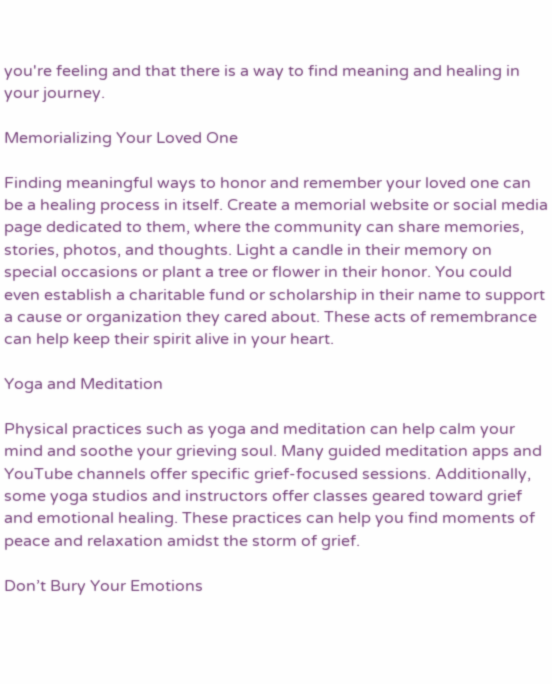you're feeling and that there is a way to find meaning and healing in your journey.

Memorializing Your Loved One

Finding meaningful ways to honor and remember your loved one can be a healing process in itself. Create a memorial website or social media page dedicated to them, where the community can share memories, stories, photos, and thoughts. Light a candle in their memory on special occasions or plant a tree or flower in their honor. You could even establish a charitable fund or scholarship in their name to support a cause or organization they cared about. These acts of remembrance can help keep their spirit alive in your heart.

Yoga and Meditation

Physical practices such as yoga and meditation can help calm your mind and soothe your grieving soul. Many guided meditation apps and YouTube channels offer specific grief-focused sessions. Additionally, some yoga studios and instructors offer classes geared toward grief and emotional healing. These practices can help you find moments of peace and relaxation amidst the storm of grief.

Don’t Bury Your Emotions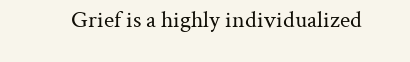Grief is a highly individualized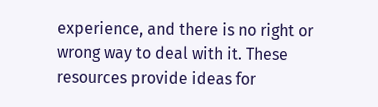experience, and there is no right or wrong way to deal with it. These resources provide ideas for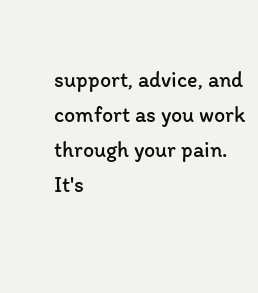support, advice, and comfort as you work through your pain. It's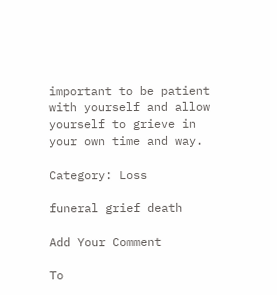important to be patient with yourself and allow yourself to grieve in your own time and way.

Category: Loss

funeral grief death

Add Your Comment

To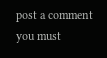post a comment you must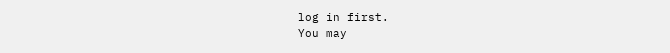log in first.
You may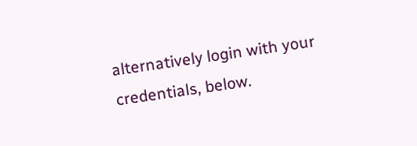alternatively login with your credentials, below.